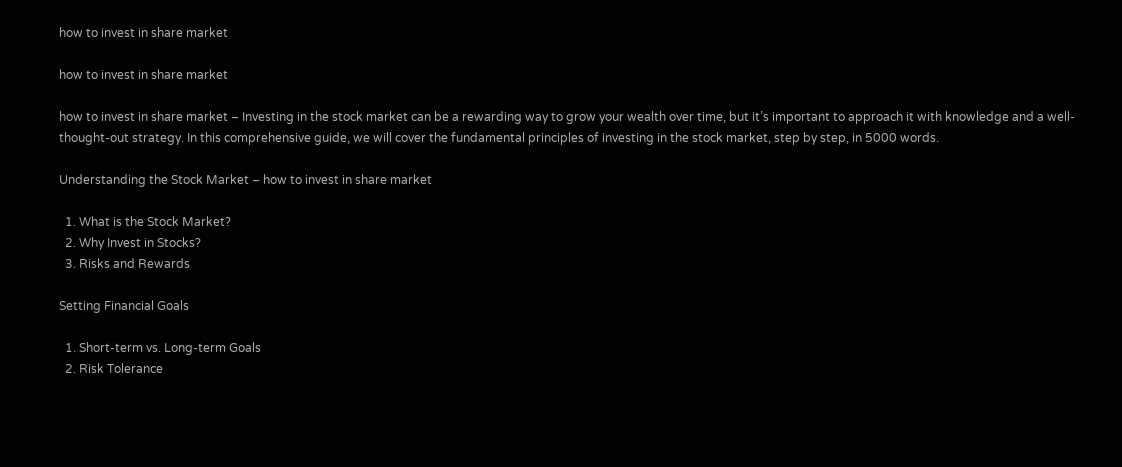how to invest in share market

how to invest in share market

how to invest in share market – Investing in the stock market can be a rewarding way to grow your wealth over time, but it’s important to approach it with knowledge and a well-thought-out strategy. In this comprehensive guide, we will cover the fundamental principles of investing in the stock market, step by step, in 5000 words.

Understanding the Stock Market – how to invest in share market

  1. What is the Stock Market?
  2. Why Invest in Stocks?
  3. Risks and Rewards

Setting Financial Goals

  1. Short-term vs. Long-term Goals
  2. Risk Tolerance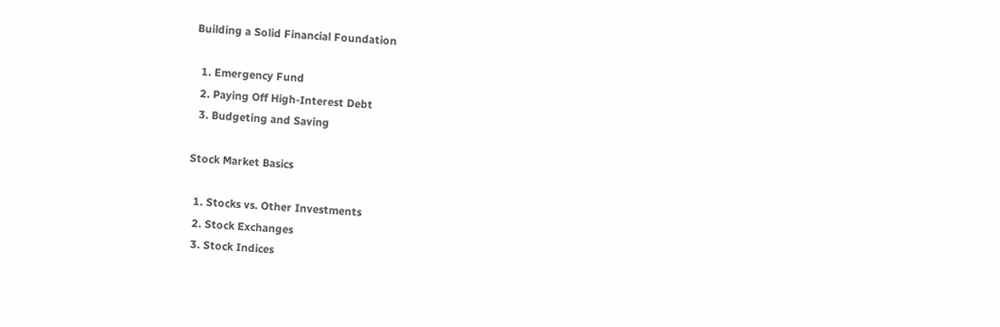Building a Solid Financial Foundation

  1. Emergency Fund
  2. Paying Off High-Interest Debt
  3. Budgeting and Saving

Stock Market Basics

  1. Stocks vs. Other Investments
  2. Stock Exchanges
  3. Stock Indices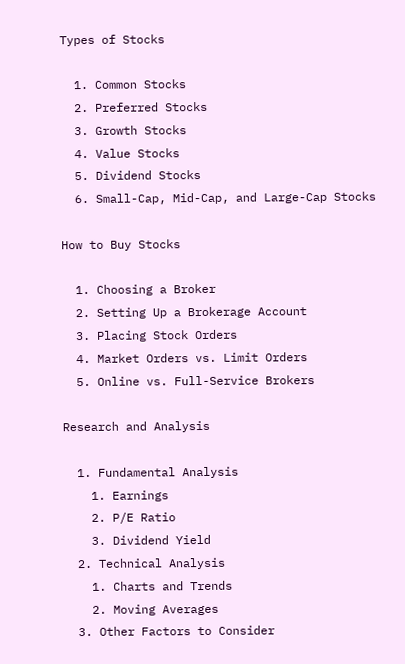Types of Stocks

  1. Common Stocks
  2. Preferred Stocks
  3. Growth Stocks
  4. Value Stocks
  5. Dividend Stocks
  6. Small-Cap, Mid-Cap, and Large-Cap Stocks

How to Buy Stocks

  1. Choosing a Broker
  2. Setting Up a Brokerage Account
  3. Placing Stock Orders
  4. Market Orders vs. Limit Orders
  5. Online vs. Full-Service Brokers

Research and Analysis

  1. Fundamental Analysis
    1. Earnings
    2. P/E Ratio
    3. Dividend Yield
  2. Technical Analysis
    1. Charts and Trends
    2. Moving Averages
  3. Other Factors to Consider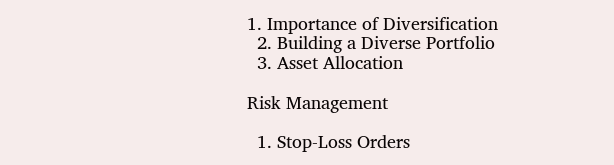1. Importance of Diversification
  2. Building a Diverse Portfolio
  3. Asset Allocation

Risk Management

  1. Stop-Loss Orders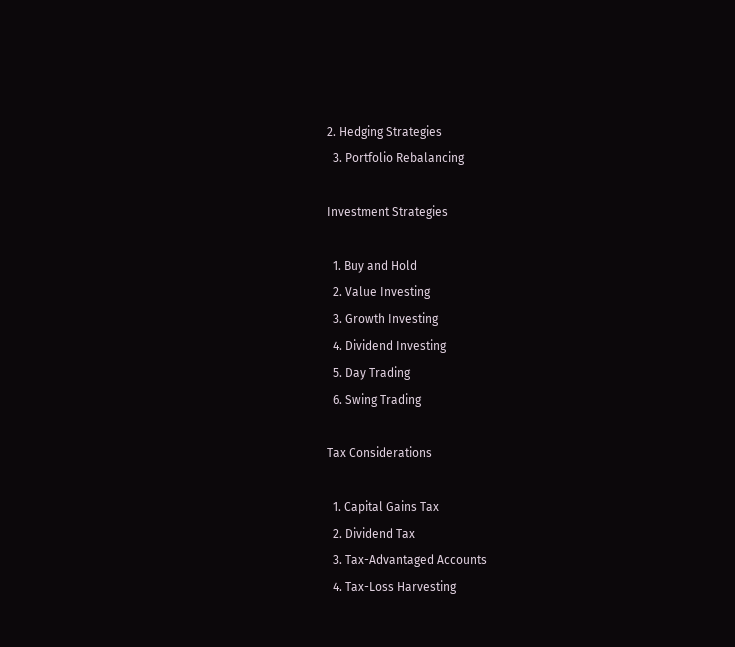2. Hedging Strategies
  3. Portfolio Rebalancing

Investment Strategies

  1. Buy and Hold
  2. Value Investing
  3. Growth Investing
  4. Dividend Investing
  5. Day Trading
  6. Swing Trading

Tax Considerations

  1. Capital Gains Tax
  2. Dividend Tax
  3. Tax-Advantaged Accounts
  4. Tax-Loss Harvesting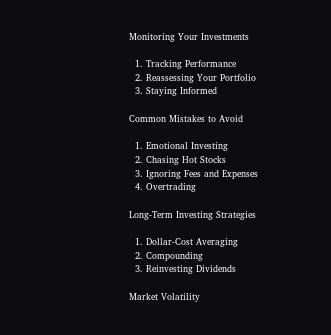Monitoring Your Investments

  1. Tracking Performance
  2. Reassessing Your Portfolio
  3. Staying Informed

Common Mistakes to Avoid

  1. Emotional Investing
  2. Chasing Hot Stocks
  3. Ignoring Fees and Expenses
  4. Overtrading

Long-Term Investing Strategies

  1. Dollar-Cost Averaging
  2. Compounding
  3. Reinvesting Dividends

Market Volatility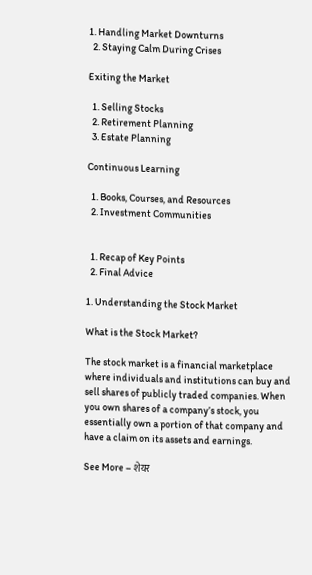1. Handling Market Downturns
  2. Staying Calm During Crises

Exiting the Market

  1. Selling Stocks
  2. Retirement Planning
  3. Estate Planning

Continuous Learning

  1. Books, Courses, and Resources
  2. Investment Communities


  1. Recap of Key Points
  2. Final Advice

1. Understanding the Stock Market

What is the Stock Market?

The stock market is a financial marketplace where individuals and institutions can buy and sell shares of publicly traded companies. When you own shares of a company’s stock, you essentially own a portion of that company and have a claim on its assets and earnings.

See More – शेयर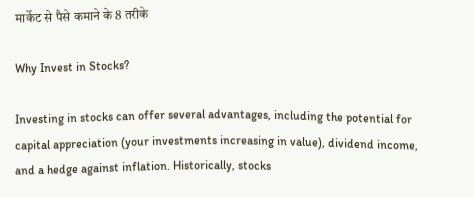मार्केट से पैसे कमाने के 8 तरीके

Why Invest in Stocks?

Investing in stocks can offer several advantages, including the potential for capital appreciation (your investments increasing in value), dividend income, and a hedge against inflation. Historically, stocks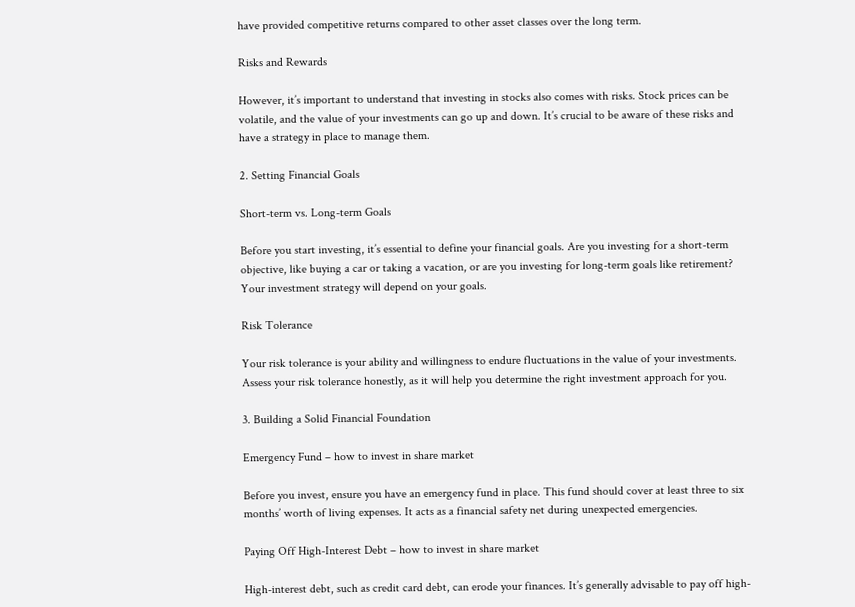have provided competitive returns compared to other asset classes over the long term.

Risks and Rewards

However, it’s important to understand that investing in stocks also comes with risks. Stock prices can be volatile, and the value of your investments can go up and down. It’s crucial to be aware of these risks and have a strategy in place to manage them.

2. Setting Financial Goals

Short-term vs. Long-term Goals

Before you start investing, it’s essential to define your financial goals. Are you investing for a short-term objective, like buying a car or taking a vacation, or are you investing for long-term goals like retirement? Your investment strategy will depend on your goals.

Risk Tolerance

Your risk tolerance is your ability and willingness to endure fluctuations in the value of your investments. Assess your risk tolerance honestly, as it will help you determine the right investment approach for you.

3. Building a Solid Financial Foundation

Emergency Fund – how to invest in share market

Before you invest, ensure you have an emergency fund in place. This fund should cover at least three to six months’ worth of living expenses. It acts as a financial safety net during unexpected emergencies.

Paying Off High-Interest Debt – how to invest in share market

High-interest debt, such as credit card debt, can erode your finances. It’s generally advisable to pay off high-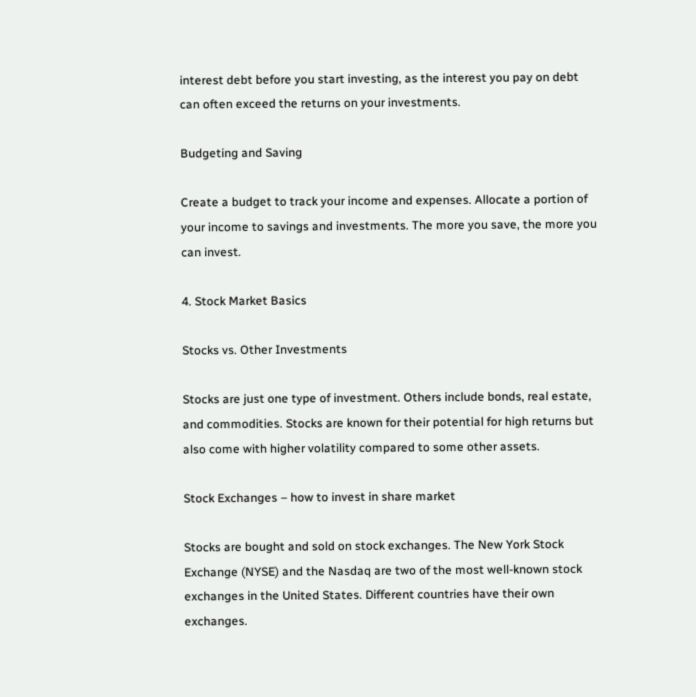interest debt before you start investing, as the interest you pay on debt can often exceed the returns on your investments.

Budgeting and Saving

Create a budget to track your income and expenses. Allocate a portion of your income to savings and investments. The more you save, the more you can invest.

4. Stock Market Basics

Stocks vs. Other Investments

Stocks are just one type of investment. Others include bonds, real estate, and commodities. Stocks are known for their potential for high returns but also come with higher volatility compared to some other assets.

Stock Exchanges – how to invest in share market

Stocks are bought and sold on stock exchanges. The New York Stock Exchange (NYSE) and the Nasdaq are two of the most well-known stock exchanges in the United States. Different countries have their own exchanges.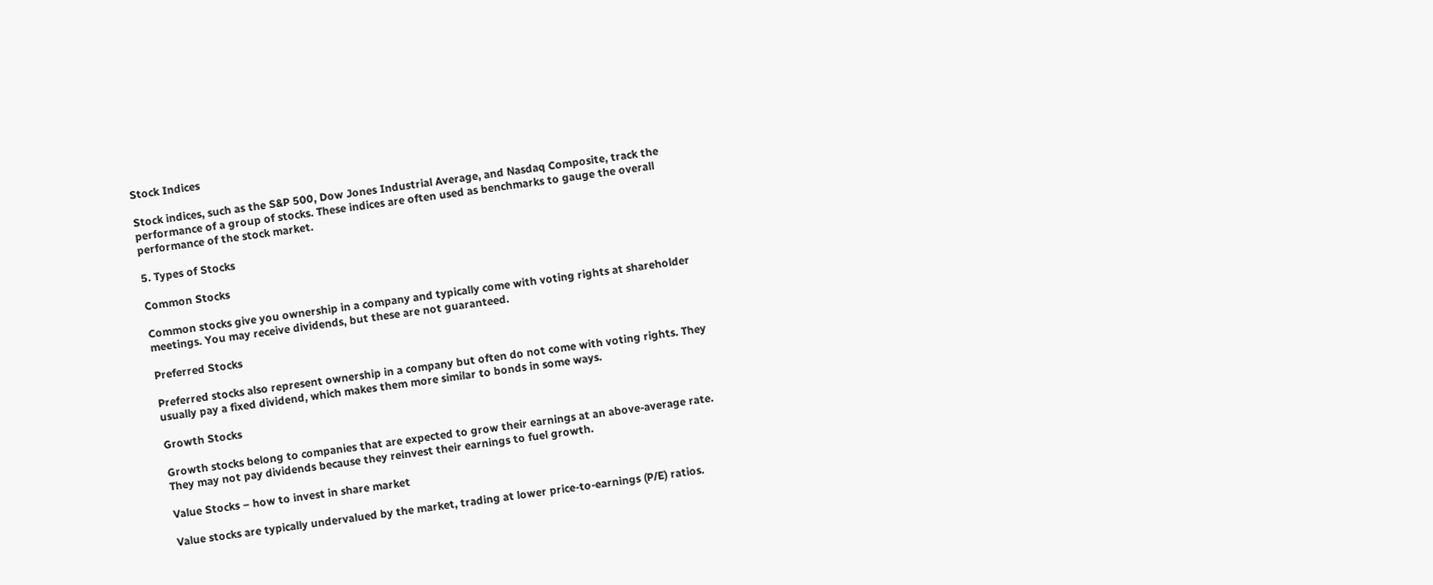Stock Indices

Stock indices, such as the S&P 500, Dow Jones Industrial Average, and Nasdaq Composite, track the performance of a group of stocks. These indices are often used as benchmarks to gauge the overall performance of the stock market.

5. Types of Stocks

Common Stocks

Common stocks give you ownership in a company and typically come with voting rights at shareholder meetings. You may receive dividends, but these are not guaranteed.

Preferred Stocks

Preferred stocks also represent ownership in a company but often do not come with voting rights. They usually pay a fixed dividend, which makes them more similar to bonds in some ways.

Growth Stocks

Growth stocks belong to companies that are expected to grow their earnings at an above-average rate. They may not pay dividends because they reinvest their earnings to fuel growth.

Value Stocks – how to invest in share market

Value stocks are typically undervalued by the market, trading at lower price-to-earnings (P/E) ratios.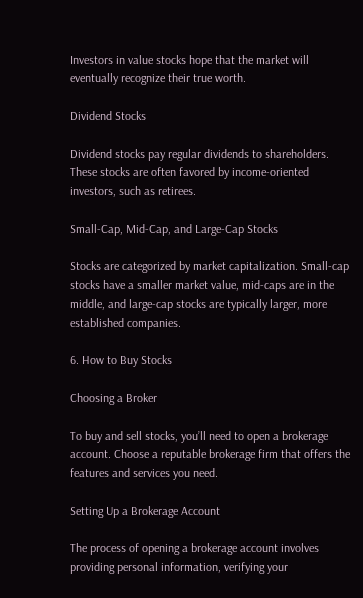Investors in value stocks hope that the market will eventually recognize their true worth.

Dividend Stocks

Dividend stocks pay regular dividends to shareholders. These stocks are often favored by income-oriented investors, such as retirees.

Small-Cap, Mid-Cap, and Large-Cap Stocks

Stocks are categorized by market capitalization. Small-cap stocks have a smaller market value, mid-caps are in the middle, and large-cap stocks are typically larger, more established companies.

6. How to Buy Stocks

Choosing a Broker

To buy and sell stocks, you’ll need to open a brokerage account. Choose a reputable brokerage firm that offers the features and services you need.

Setting Up a Brokerage Account

The process of opening a brokerage account involves providing personal information, verifying your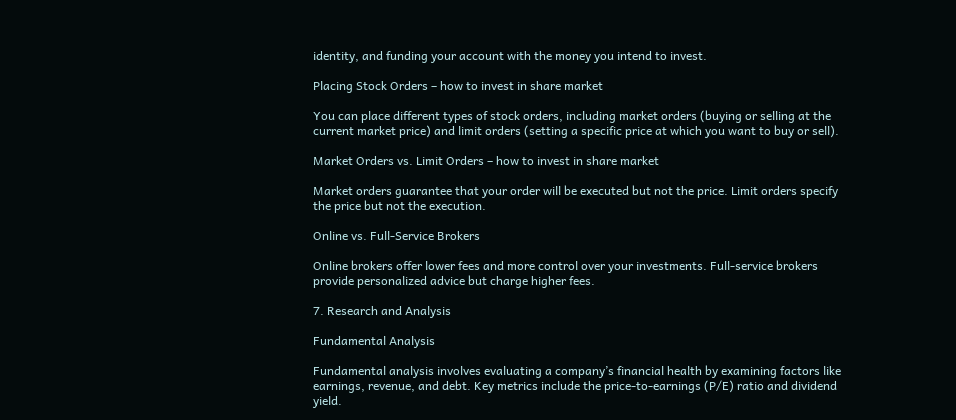identity, and funding your account with the money you intend to invest.

Placing Stock Orders – how to invest in share market

You can place different types of stock orders, including market orders (buying or selling at the current market price) and limit orders (setting a specific price at which you want to buy or sell).

Market Orders vs. Limit Orders – how to invest in share market

Market orders guarantee that your order will be executed but not the price. Limit orders specify the price but not the execution.

Online vs. Full-Service Brokers

Online brokers offer lower fees and more control over your investments. Full-service brokers provide personalized advice but charge higher fees.

7. Research and Analysis

Fundamental Analysis

Fundamental analysis involves evaluating a company’s financial health by examining factors like earnings, revenue, and debt. Key metrics include the price-to-earnings (P/E) ratio and dividend yield.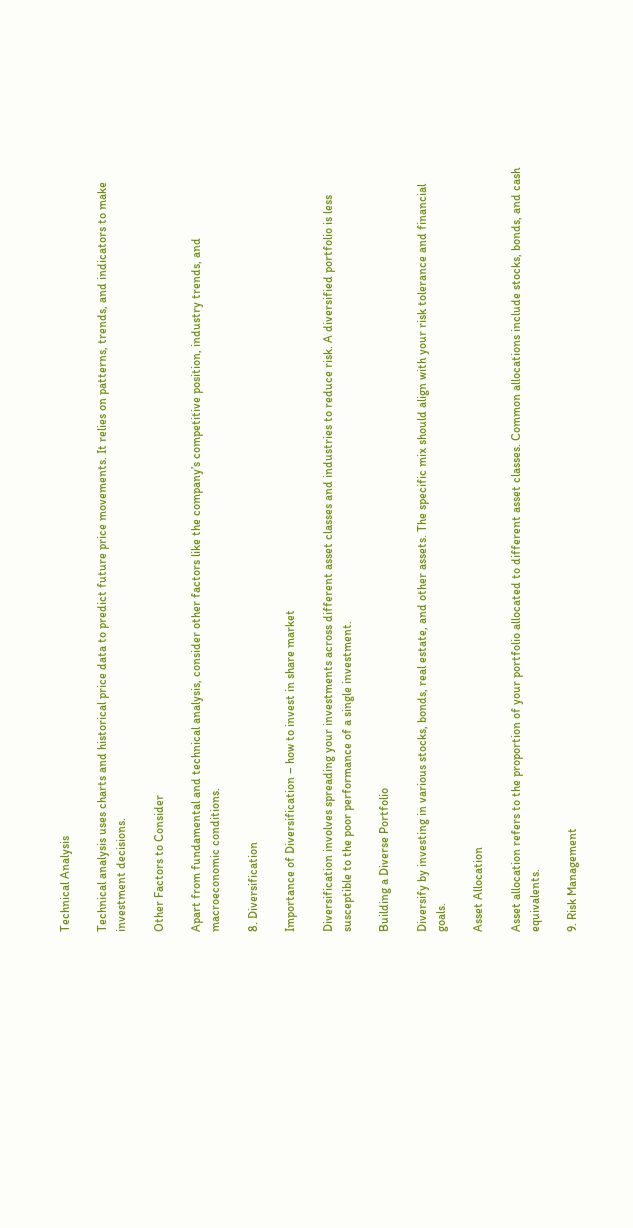Technical Analysis

Technical analysis uses charts and historical price data to predict future price movements. It relies on patterns, trends, and indicators to make investment decisions.

Other Factors to Consider

Apart from fundamental and technical analysis, consider other factors like the company’s competitive position, industry trends, and macroeconomic conditions.

8. Diversification

Importance of Diversification – how to invest in share market

Diversification involves spreading your investments across different asset classes and industries to reduce risk. A diversified portfolio is less susceptible to the poor performance of a single investment.

Building a Diverse Portfolio

Diversify by investing in various stocks, bonds, real estate, and other assets. The specific mix should align with your risk tolerance and financial goals.

Asset Allocation

Asset allocation refers to the proportion of your portfolio allocated to different asset classes. Common allocations include stocks, bonds, and cash equivalents.

9. Risk Management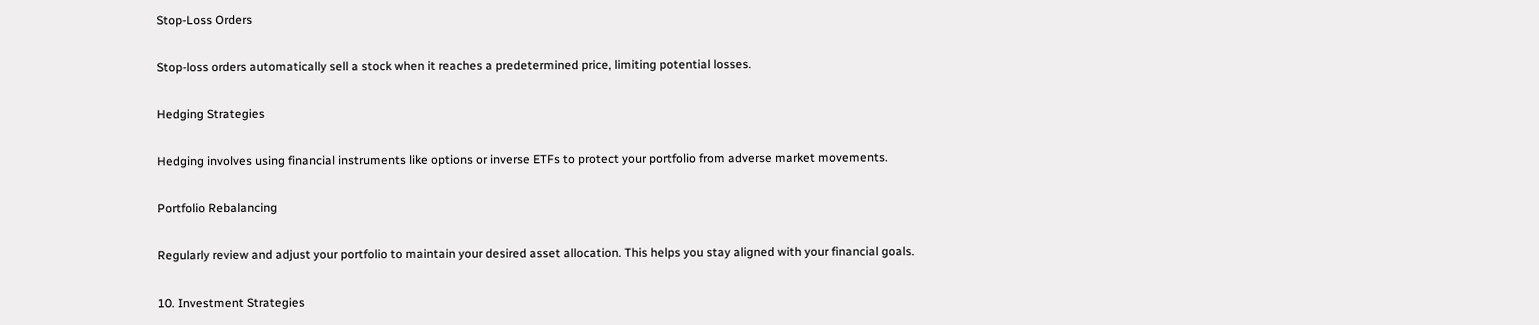Stop-Loss Orders

Stop-loss orders automatically sell a stock when it reaches a predetermined price, limiting potential losses.

Hedging Strategies

Hedging involves using financial instruments like options or inverse ETFs to protect your portfolio from adverse market movements.

Portfolio Rebalancing

Regularly review and adjust your portfolio to maintain your desired asset allocation. This helps you stay aligned with your financial goals.

10. Investment Strategies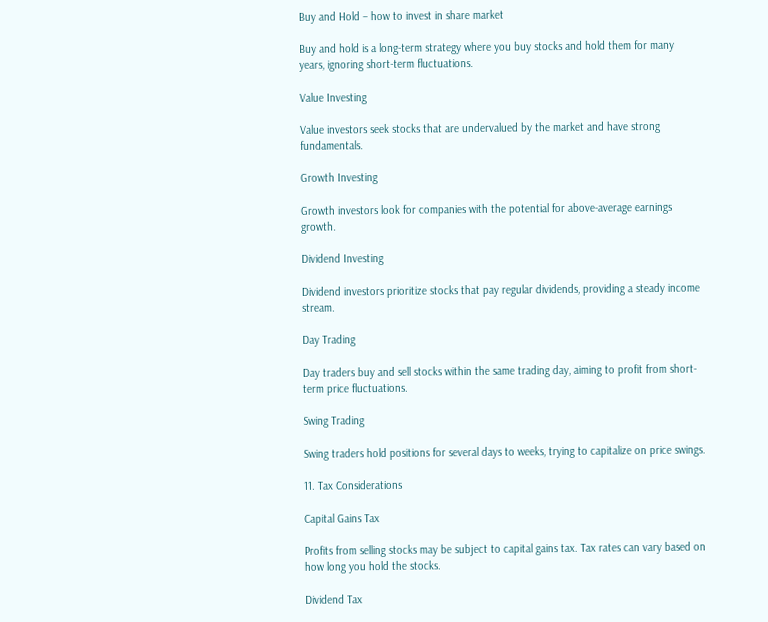Buy and Hold – how to invest in share market

Buy and hold is a long-term strategy where you buy stocks and hold them for many years, ignoring short-term fluctuations.

Value Investing

Value investors seek stocks that are undervalued by the market and have strong fundamentals.

Growth Investing

Growth investors look for companies with the potential for above-average earnings growth.

Dividend Investing

Dividend investors prioritize stocks that pay regular dividends, providing a steady income stream.

Day Trading

Day traders buy and sell stocks within the same trading day, aiming to profit from short-term price fluctuations.

Swing Trading

Swing traders hold positions for several days to weeks, trying to capitalize on price swings.

11. Tax Considerations

Capital Gains Tax

Profits from selling stocks may be subject to capital gains tax. Tax rates can vary based on how long you hold the stocks.

Dividend Tax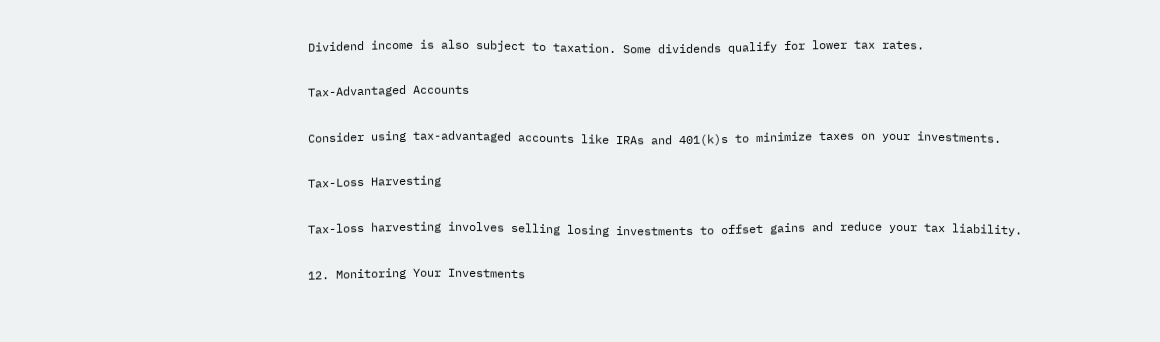Dividend income is also subject to taxation. Some dividends qualify for lower tax rates.

Tax-Advantaged Accounts

Consider using tax-advantaged accounts like IRAs and 401(k)s to minimize taxes on your investments.

Tax-Loss Harvesting

Tax-loss harvesting involves selling losing investments to offset gains and reduce your tax liability.

12. Monitoring Your Investments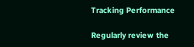Tracking Performance

Regularly review the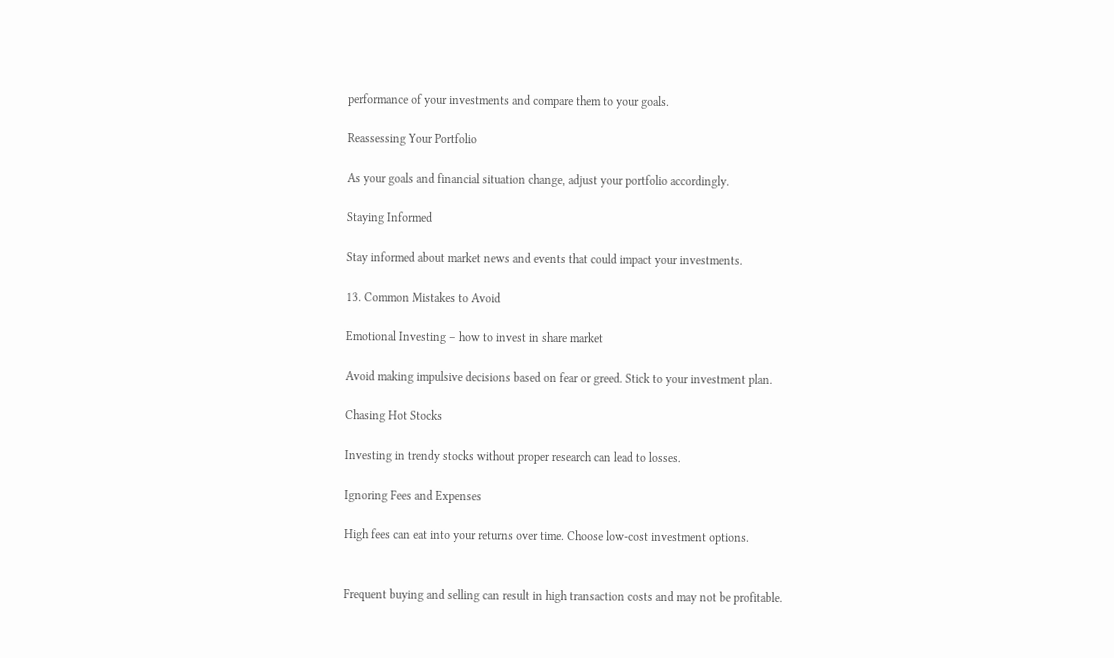performance of your investments and compare them to your goals.

Reassessing Your Portfolio

As your goals and financial situation change, adjust your portfolio accordingly.

Staying Informed

Stay informed about market news and events that could impact your investments.

13. Common Mistakes to Avoid

Emotional Investing – how to invest in share market

Avoid making impulsive decisions based on fear or greed. Stick to your investment plan.

Chasing Hot Stocks

Investing in trendy stocks without proper research can lead to losses.

Ignoring Fees and Expenses

High fees can eat into your returns over time. Choose low-cost investment options.


Frequent buying and selling can result in high transaction costs and may not be profitable.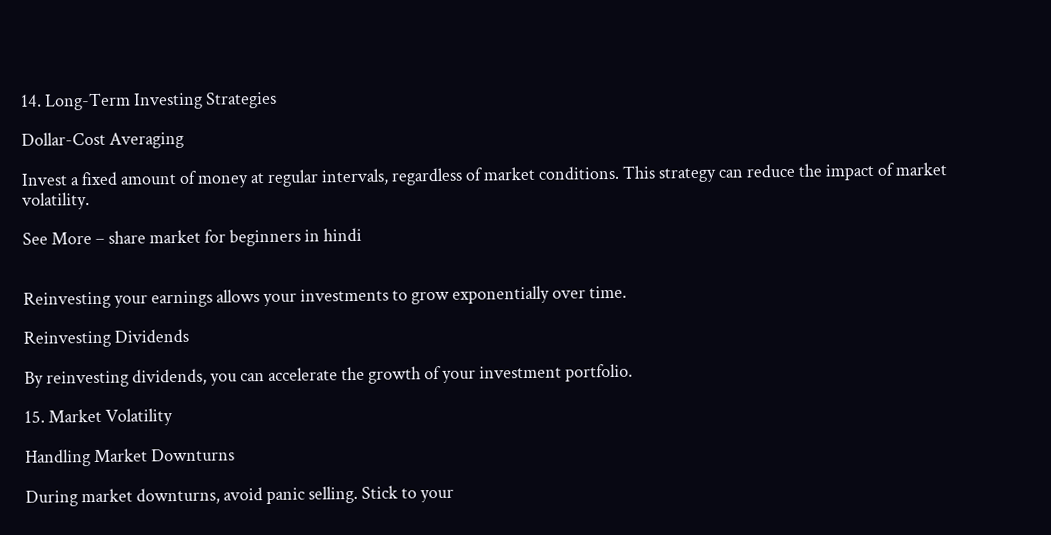14. Long-Term Investing Strategies

Dollar-Cost Averaging

Invest a fixed amount of money at regular intervals, regardless of market conditions. This strategy can reduce the impact of market volatility.

See More – share market for beginners in hindi


Reinvesting your earnings allows your investments to grow exponentially over time.

Reinvesting Dividends

By reinvesting dividends, you can accelerate the growth of your investment portfolio.

15. Market Volatility

Handling Market Downturns

During market downturns, avoid panic selling. Stick to your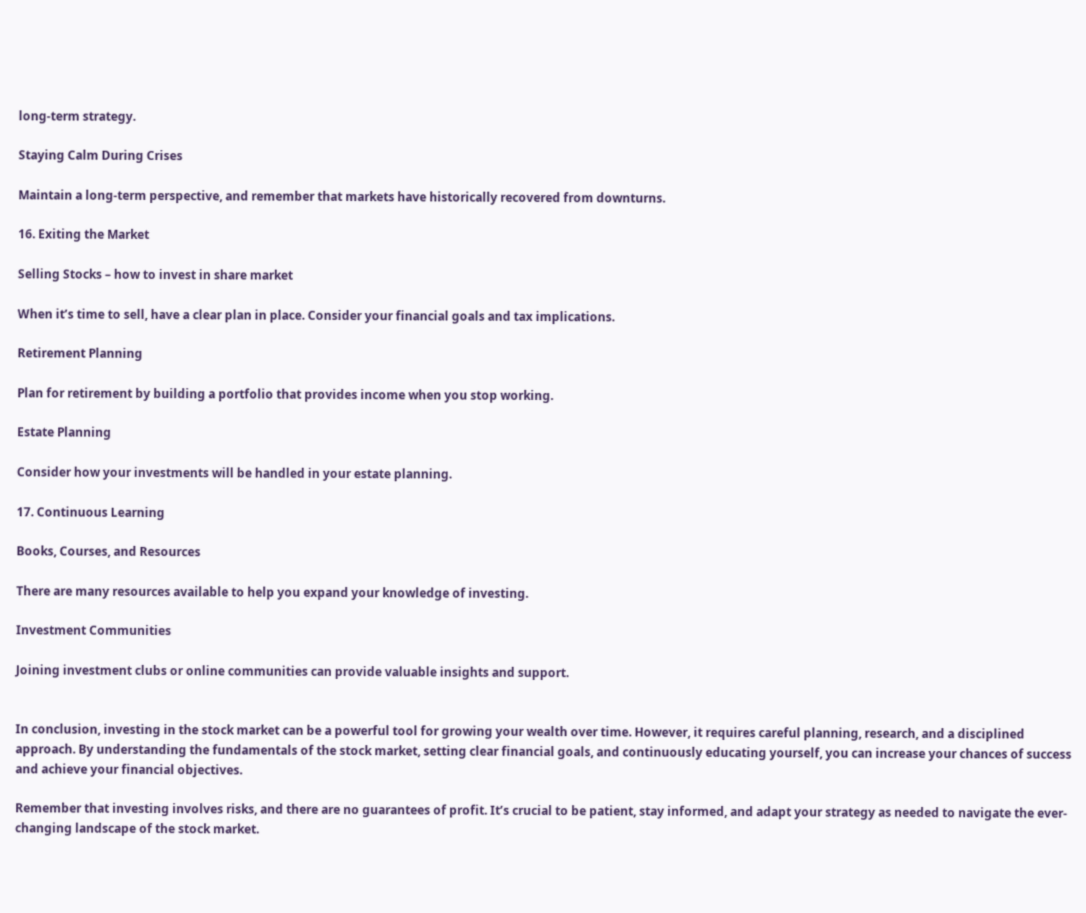long-term strategy.

Staying Calm During Crises

Maintain a long-term perspective, and remember that markets have historically recovered from downturns.

16. Exiting the Market

Selling Stocks – how to invest in share market

When it’s time to sell, have a clear plan in place. Consider your financial goals and tax implications.

Retirement Planning

Plan for retirement by building a portfolio that provides income when you stop working.

Estate Planning

Consider how your investments will be handled in your estate planning.

17. Continuous Learning

Books, Courses, and Resources

There are many resources available to help you expand your knowledge of investing.

Investment Communities

Joining investment clubs or online communities can provide valuable insights and support.


In conclusion, investing in the stock market can be a powerful tool for growing your wealth over time. However, it requires careful planning, research, and a disciplined approach. By understanding the fundamentals of the stock market, setting clear financial goals, and continuously educating yourself, you can increase your chances of success and achieve your financial objectives.

Remember that investing involves risks, and there are no guarantees of profit. It’s crucial to be patient, stay informed, and adapt your strategy as needed to navigate the ever-changing landscape of the stock market.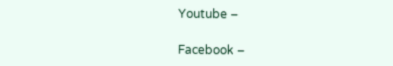Youtube –

Facebook –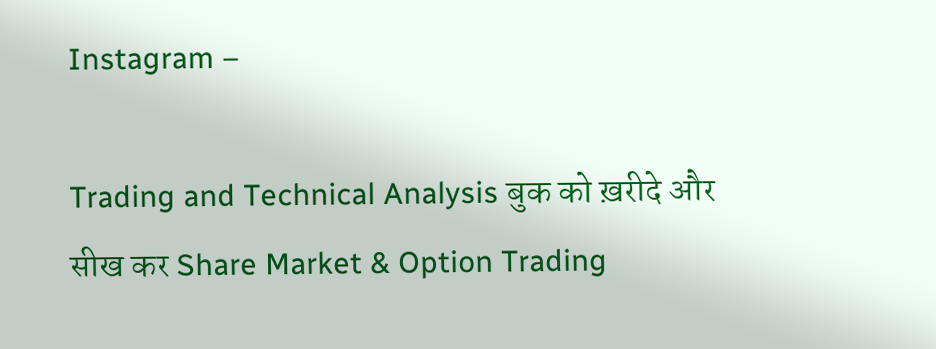Instagram –

Trading and Technical Analysis बुक को ख़रीदे और सीख कर Share Market & Option Trading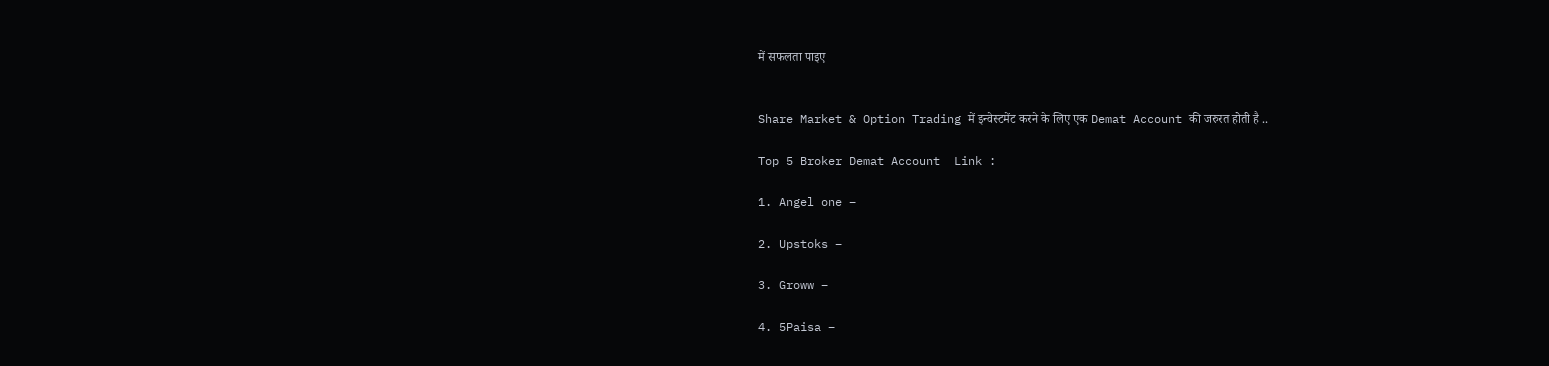में सफलता पाइए


Share Market & Option Trading में इन्वेस्टमेंट करने के लिए एक Demat Account की जरुरत होती है ..

Top 5 Broker Demat Account  Link :

1. Angel one –

2. Upstoks –

3. Groww –

4. 5Paisa –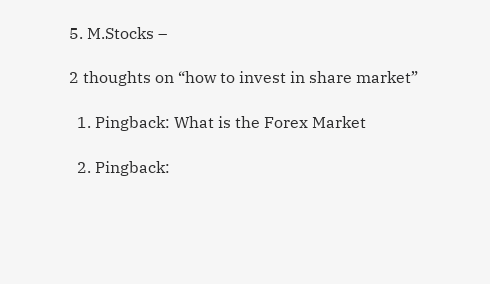5. M.Stocks –

2 thoughts on “how to invest in share market”

  1. Pingback: What is the Forex Market

  2. Pingback: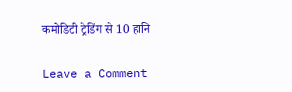कमोडिटी ट्रेडिंग से 10 हानि

Leave a Comment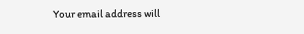Your email address will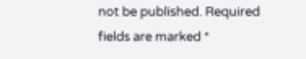not be published. Required fields are marked *